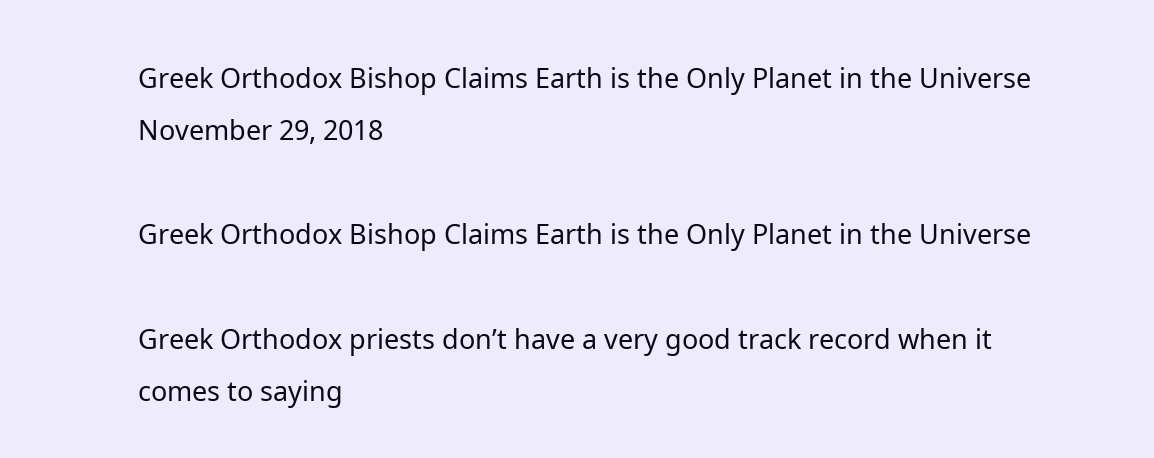Greek Orthodox Bishop Claims Earth is the Only Planet in the Universe November 29, 2018

Greek Orthodox Bishop Claims Earth is the Only Planet in the Universe

Greek Orthodox priests don’t have a very good track record when it comes to saying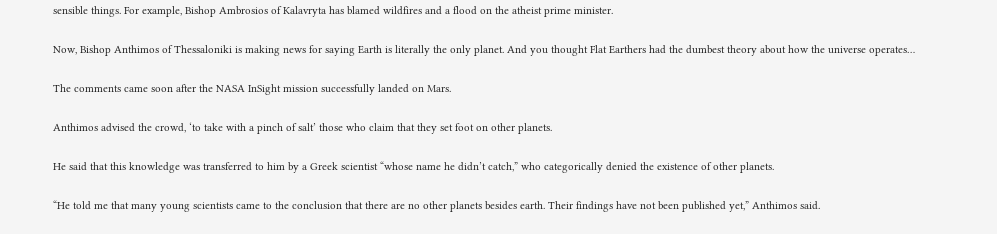sensible things. For example, Bishop Ambrosios of Kalavryta has blamed wildfires and a flood on the atheist prime minister.

Now, Bishop Anthimos of Thessaloniki is making news for saying Earth is literally the only planet. And you thought Flat Earthers had the dumbest theory about how the universe operates…

The comments came soon after the NASA InSight mission successfully landed on Mars.

Anthimos advised the crowd, ‘to take with a pinch of salt’ those who claim that they set foot on other planets.

He said that this knowledge was transferred to him by a Greek scientist “whose name he didn’t catch,” who categorically denied the existence of other planets.

“He told me that many young scientists came to the conclusion that there are no other planets besides earth. Their findings have not been published yet,” Anthimos said.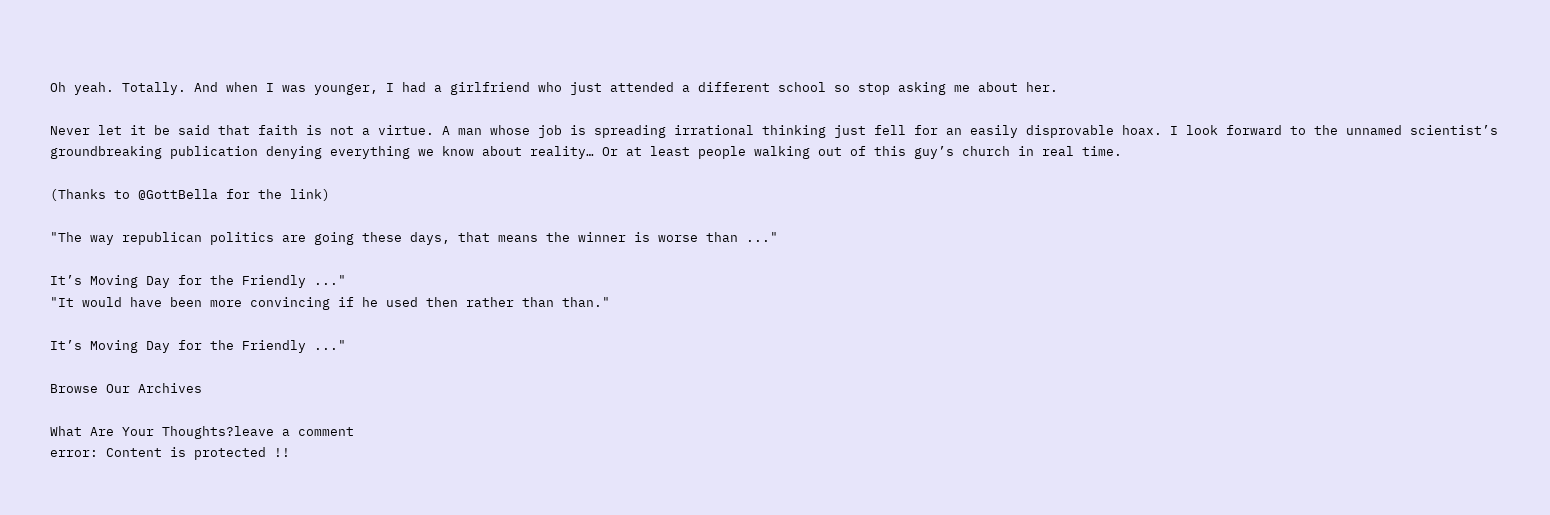Oh yeah. Totally. And when I was younger, I had a girlfriend who just attended a different school so stop asking me about her.

Never let it be said that faith is not a virtue. A man whose job is spreading irrational thinking just fell for an easily disprovable hoax. I look forward to the unnamed scientist’s groundbreaking publication denying everything we know about reality… Or at least people walking out of this guy’s church in real time.

(Thanks to @GottBella for the link)

"The way republican politics are going these days, that means the winner is worse than ..."

It’s Moving Day for the Friendly ..."
"It would have been more convincing if he used then rather than than."

It’s Moving Day for the Friendly ..."

Browse Our Archives

What Are Your Thoughts?leave a comment
error: Content is protected !!